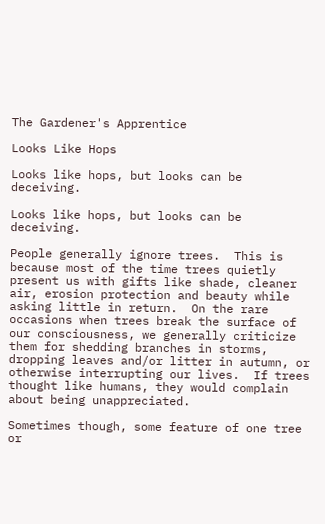The Gardener's Apprentice

Looks Like Hops

Looks like hops, but looks can be deceiving.

Looks like hops, but looks can be deceiving.

People generally ignore trees.  This is because most of the time trees quietly present us with gifts like shade, cleaner air, erosion protection and beauty while asking little in return.  On the rare occasions when trees break the surface of our consciousness, we generally criticize them for shedding branches in storms, dropping leaves and/or litter in autumn, or otherwise interrupting our lives.  If trees thought like humans, they would complain about being unappreciated.

Sometimes though, some feature of one tree or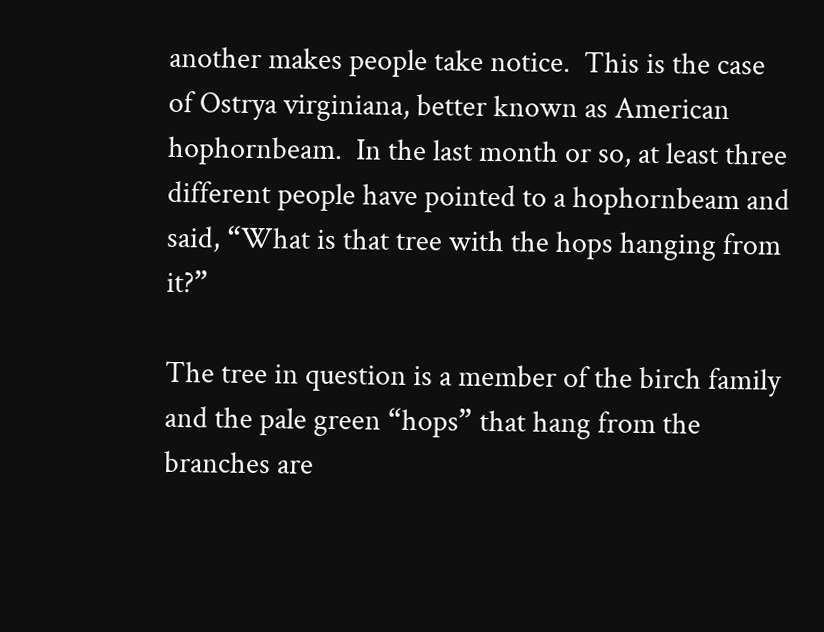another makes people take notice.  This is the case of Ostrya virginiana, better known as American hophornbeam.  In the last month or so, at least three different people have pointed to a hophornbeam and said, “What is that tree with the hops hanging from it?”

The tree in question is a member of the birch family and the pale green “hops” that hang from the branches are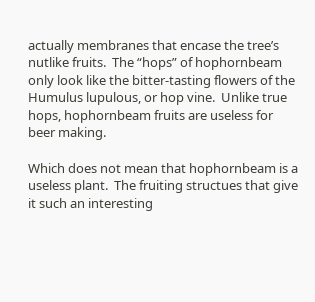actually membranes that encase the tree’s nutlike fruits.  The “hops” of hophornbeam only look like the bitter-tasting flowers of the Humulus lupulous, or hop vine.  Unlike true hops, hophornbeam fruits are useless for beer making.

Which does not mean that hophornbeam is a useless plant.  The fruiting structues that give it such an interesting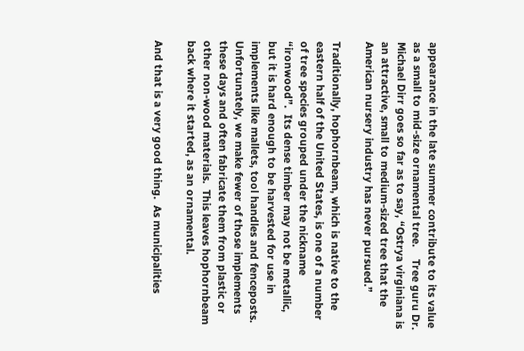appearance in the late summer contribute to its value as a small to mid-size ornamental tree.    Tree guru Dr. Michael Dirr goes so far as to say, “Ostrya virginiana is an attractive, small to medium-sized tree that the American nursery industry has never pursued.”

Traditionally, hophornbeam, which is native to the eastern half of the United States, is one of a number of tree species grouped under the nickname “ironwood”.  Its dense timber may not be metallic, but it is hard enough to be harvested for use in implements like mallets, tool handles and fenceposts.  Unfortunately, we make fewer of those implements these days and often fabricate them from plastic or other non-wood materials.  This leaves hophornbeam back where it started, as an ornamental.

And that is a very good thing.  As municipalities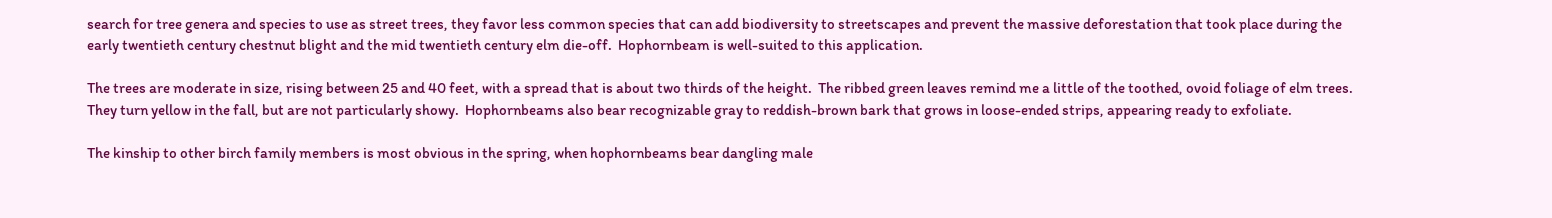search for tree genera and species to use as street trees, they favor less common species that can add biodiversity to streetscapes and prevent the massive deforestation that took place during the early twentieth century chestnut blight and the mid twentieth century elm die-off.  Hophornbeam is well-suited to this application.

The trees are moderate in size, rising between 25 and 40 feet, with a spread that is about two thirds of the height.  The ribbed green leaves remind me a little of the toothed, ovoid foliage of elm trees.  They turn yellow in the fall, but are not particularly showy.  Hophornbeams also bear recognizable gray to reddish-brown bark that grows in loose-ended strips, appearing ready to exfoliate.

The kinship to other birch family members is most obvious in the spring, when hophornbeams bear dangling male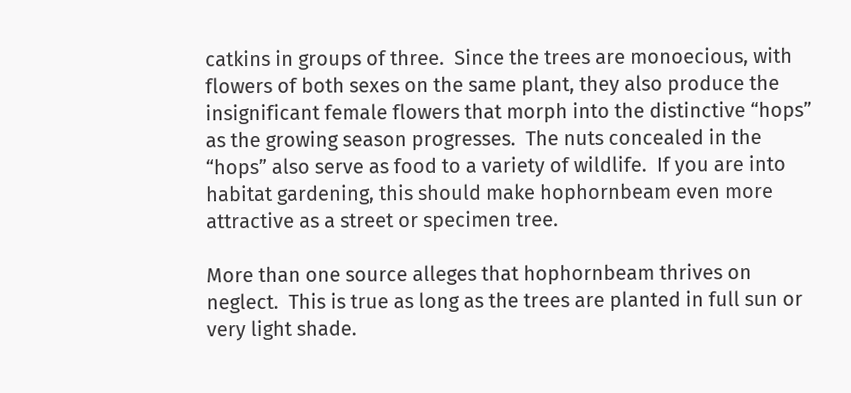catkins in groups of three.  Since the trees are monoecious, with flowers of both sexes on the same plant, they also produce the insignificant female flowers that morph into the distinctive “hops” as the growing season progresses.  The nuts concealed in the “hops” also serve as food to a variety of wildlife.  If you are into habitat gardening, this should make hophornbeam even more attractive as a street or specimen tree.

More than one source alleges that hophornbeam thrives on neglect.  This is true as long as the trees are planted in full sun or very light shade.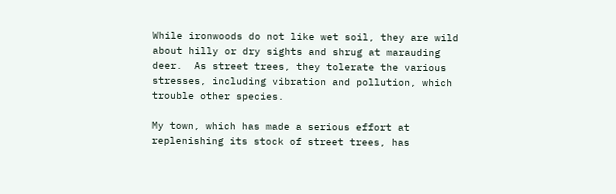While ironwoods do not like wet soil, they are wild about hilly or dry sights and shrug at marauding deer.  As street trees, they tolerate the various stresses, including vibration and pollution, which trouble other species.

My town, which has made a serious effort at replenishing its stock of street trees, has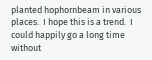planted hophornbeam in various places.  I hope this is a trend.  I could happily go a long time without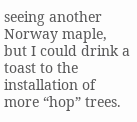seeing another Norway maple, but I could drink a toast to the installation of more “hop” trees.